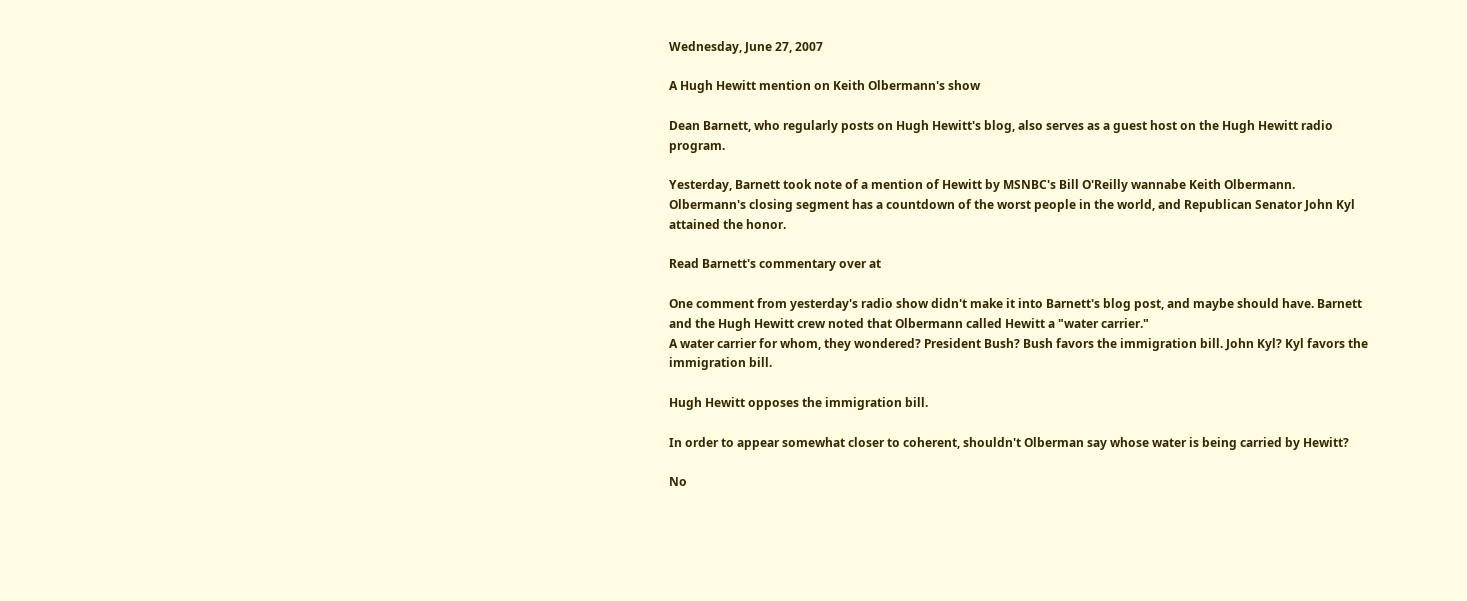Wednesday, June 27, 2007

A Hugh Hewitt mention on Keith Olbermann's show

Dean Barnett, who regularly posts on Hugh Hewitt's blog, also serves as a guest host on the Hugh Hewitt radio program.

Yesterday, Barnett took note of a mention of Hewitt by MSNBC's Bill O'Reilly wannabe Keith Olbermann.
Olbermann's closing segment has a countdown of the worst people in the world, and Republican Senator John Kyl attained the honor.

Read Barnett's commentary over at

One comment from yesterday's radio show didn't make it into Barnett's blog post, and maybe should have. Barnett and the Hugh Hewitt crew noted that Olbermann called Hewitt a "water carrier."
A water carrier for whom, they wondered? President Bush? Bush favors the immigration bill. John Kyl? Kyl favors the immigration bill.

Hugh Hewitt opposes the immigration bill.

In order to appear somewhat closer to coherent, shouldn't Olberman say whose water is being carried by Hewitt?

No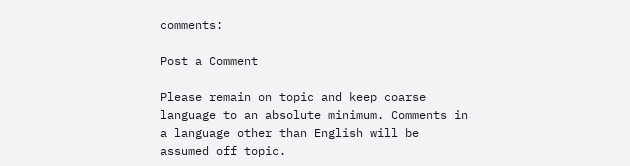comments:

Post a Comment

Please remain on topic and keep coarse language to an absolute minimum. Comments in a language other than English will be assumed off topic.